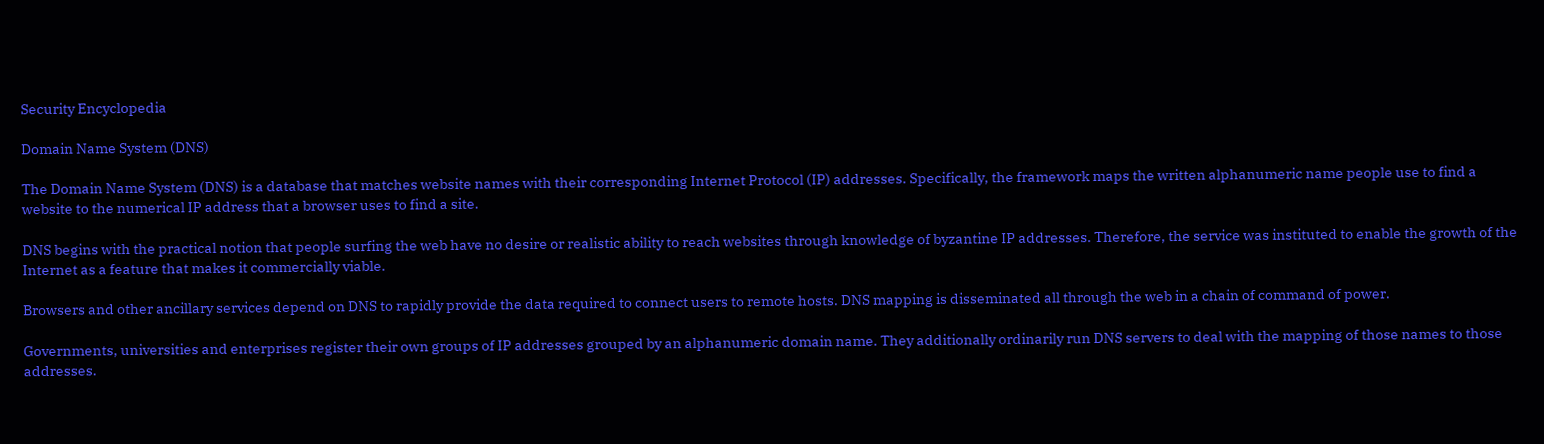Security Encyclopedia

Domain Name System (DNS)

The Domain Name System (DNS) is a database that matches website names with their corresponding Internet Protocol (IP) addresses. Specifically, the framework maps the written alphanumeric name people use to find a website to the numerical IP address that a browser uses to find a site.

DNS begins with the practical notion that people surfing the web have no desire or realistic ability to reach websites through knowledge of byzantine IP addresses. Therefore, the service was instituted to enable the growth of the Internet as a feature that makes it commercially viable.

Browsers and other ancillary services depend on DNS to rapidly provide the data required to connect users to remote hosts. DNS mapping is disseminated all through the web in a chain of command of power.

Governments, universities and enterprises register their own groups of IP addresses grouped by an alphanumeric domain name. They additionally ordinarily run DNS servers to deal with the mapping of those names to those addresses.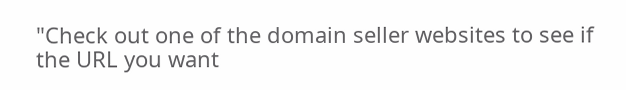"Check out one of the domain seller websites to see if the URL you want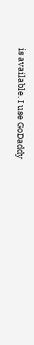is available. I use GoDaddy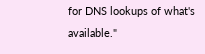for DNS lookups of what's available."